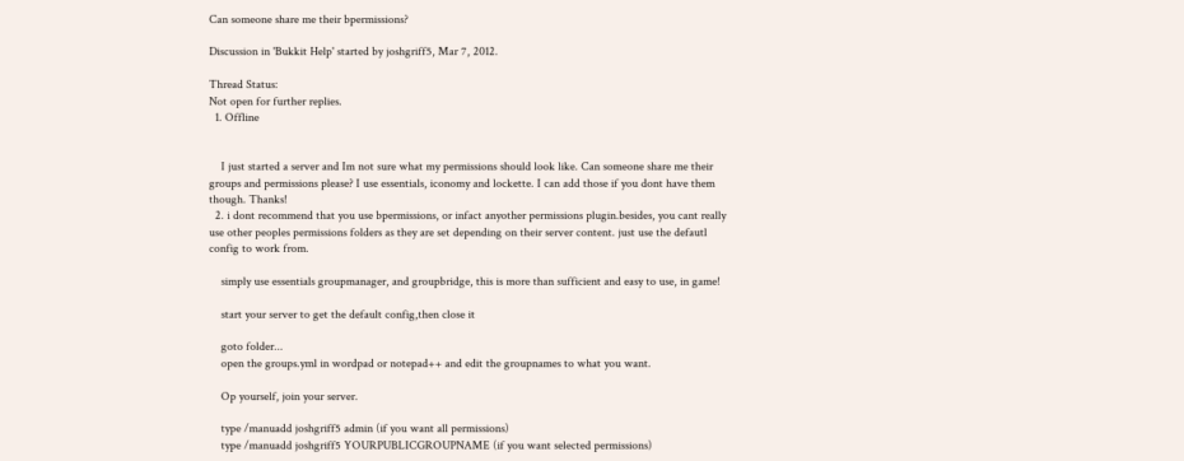Can someone share me their bpermissions?

Discussion in 'Bukkit Help' started by joshgriff5, Mar 7, 2012.

Thread Status:
Not open for further replies.
  1. Offline


    I just started a server and Im not sure what my permissions should look like. Can someone share me their groups and permissions please? I use essentials, iconomy and lockette. I can add those if you dont have them though. Thanks!
  2. i dont recommend that you use bpermissions, or infact anyother permissions plugin.besides, you cant really use other peoples permissions folders as they are set depending on their server content. just use the defautl config to work from.

    simply use essentials groupmanager, and groupbridge, this is more than sufficient and easy to use, in game!

    start your server to get the default config,then close it

    goto folder...
    open the groups.yml in wordpad or notepad++ and edit the groupnames to what you want.

    Op yourself, join your server.

    type /manuadd joshgriff5 admin (if you want all permissions)
    type /manuadd joshgriff5 YOURPUBLICGROUPNAME (if you want selected permissions)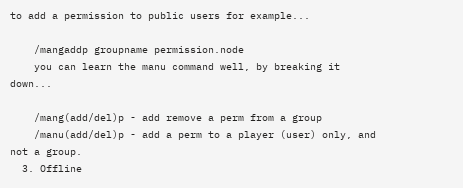to add a permission to public users for example...

    /mangaddp groupname permission.node
    you can learn the manu command well, by breaking it down...

    /mang(add/del)p - add remove a perm from a group
    /manu(add/del)p - add a perm to a player (user) only, and not a group.
  3. Offline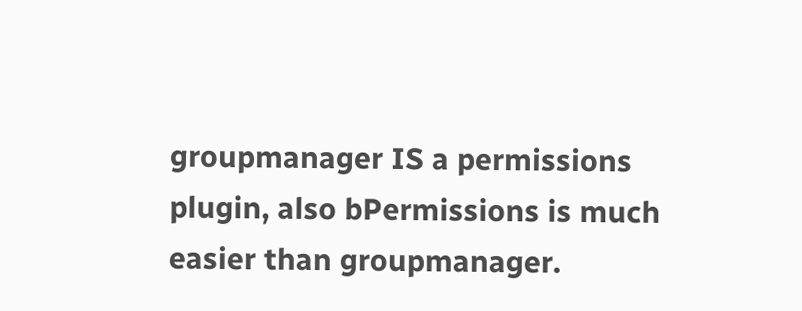groupmanager IS a permissions plugin, also bPermissions is much easier than groupmanager.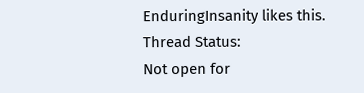EnduringInsanity likes this.
Thread Status:
Not open for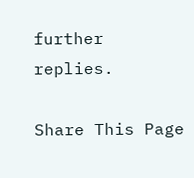further replies.

Share This Page